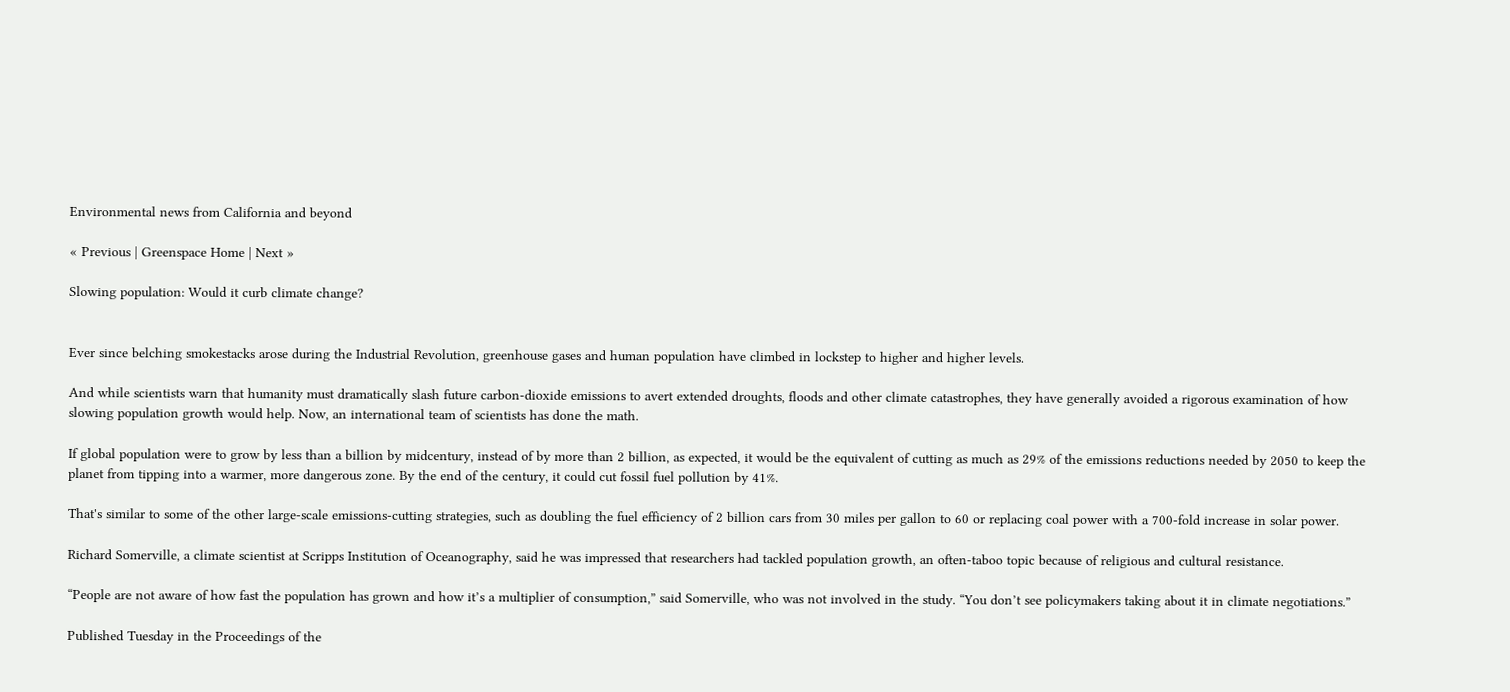Environmental news from California and beyond

« Previous | Greenspace Home | Next »

Slowing population: Would it curb climate change?


Ever since belching smokestacks arose during the Industrial Revolution, greenhouse gases and human population have climbed in lockstep to higher and higher levels.

And while scientists warn that humanity must dramatically slash future carbon-dioxide emissions to avert extended droughts, floods and other climate catastrophes, they have generally avoided a rigorous examination of how slowing population growth would help. Now, an international team of scientists has done the math.

If global population were to grow by less than a billion by midcentury, instead of by more than 2 billion, as expected, it would be the equivalent of cutting as much as 29% of the emissions reductions needed by 2050 to keep the planet from tipping into a warmer, more dangerous zone. By the end of the century, it could cut fossil fuel pollution by 41%.

That's similar to some of the other large-scale emissions-cutting strategies, such as doubling the fuel efficiency of 2 billion cars from 30 miles per gallon to 60 or replacing coal power with a 700-fold increase in solar power.

Richard Somerville, a climate scientist at Scripps Institution of Oceanography, said he was impressed that researchers had tackled population growth, an often-taboo topic because of religious and cultural resistance.

“People are not aware of how fast the population has grown and how it’s a multiplier of consumption,” said Somerville, who was not involved in the study. “You don’t see policymakers taking about it in climate negotiations.”

Published Tuesday in the Proceedings of the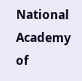National Academy of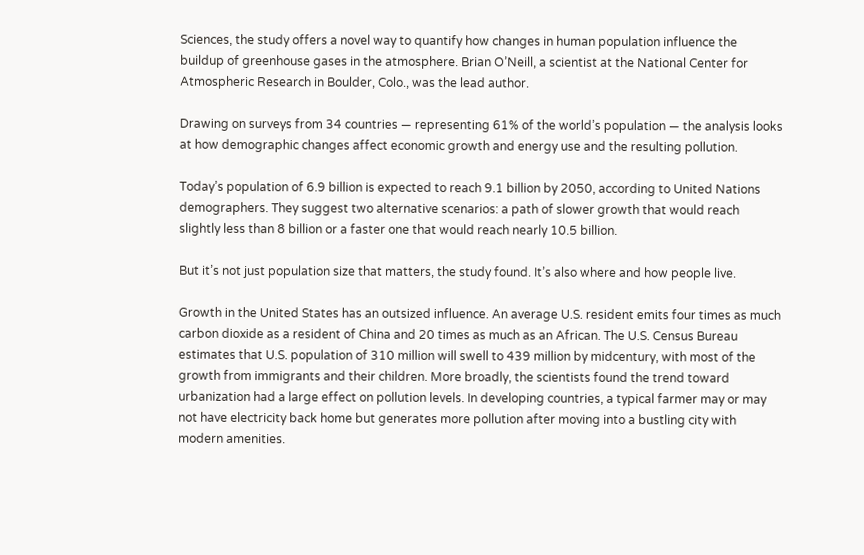Sciences, the study offers a novel way to quantify how changes in human population influence the buildup of greenhouse gases in the atmosphere. Brian O’Neill, a scientist at the National Center for Atmospheric Research in Boulder, Colo., was the lead author.

Drawing on surveys from 34 countries — representing 61% of the world’s population — the analysis looks at how demographic changes affect economic growth and energy use and the resulting pollution.

Today’s population of 6.9 billion is expected to reach 9.1 billion by 2050, according to United Nations demographers. They suggest two alternative scenarios: a path of slower growth that would reach slightly less than 8 billion or a faster one that would reach nearly 10.5 billion.

But it’s not just population size that matters, the study found. It’s also where and how people live.

Growth in the United States has an outsized influence. An average U.S. resident emits four times as much carbon dioxide as a resident of China and 20 times as much as an African. The U.S. Census Bureau estimates that U.S. population of 310 million will swell to 439 million by midcentury, with most of the growth from immigrants and their children. More broadly, the scientists found the trend toward urbanization had a large effect on pollution levels. In developing countries, a typical farmer may or may not have electricity back home but generates more pollution after moving into a bustling city with modern amenities.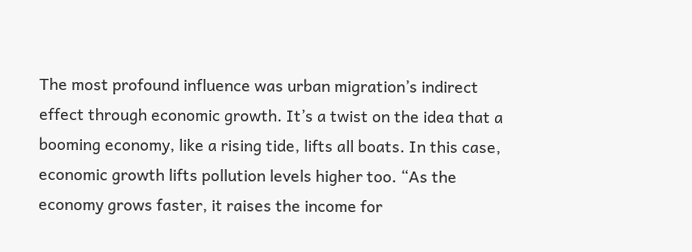The most profound influence was urban migration’s indirect effect through economic growth. It’s a twist on the idea that a booming economy, like a rising tide, lifts all boats. In this case, economic growth lifts pollution levels higher too. “As the economy grows faster, it raises the income for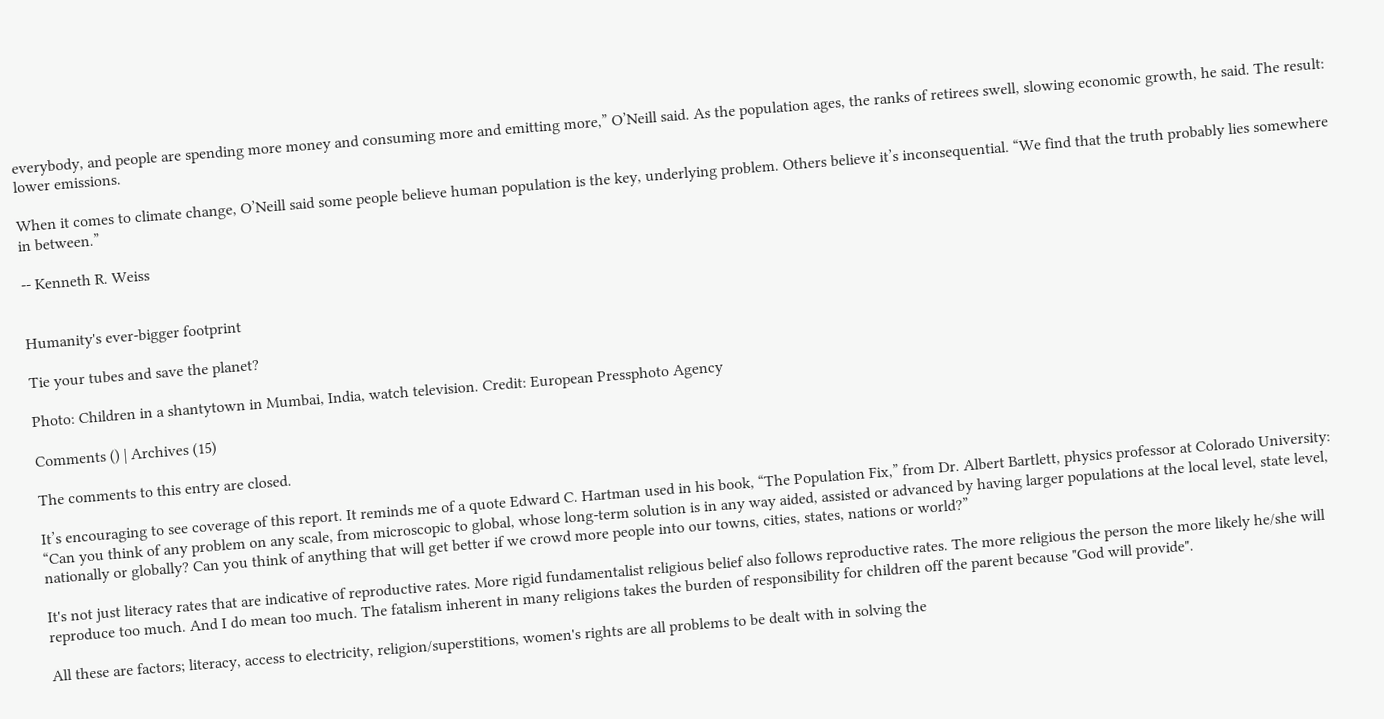everybody, and people are spending more money and consuming more and emitting more,” O’Neill said. As the population ages, the ranks of retirees swell, slowing economic growth, he said. The result: lower emissions.

When it comes to climate change, O’Neill said some people believe human population is the key, underlying problem. Others believe it’s inconsequential. “We find that the truth probably lies somewhere in between.”

-- Kenneth R. Weiss


Humanity's ever-bigger footprint

Tie your tubes and save the planet?

Photo: Children in a shantytown in Mumbai, India, watch television. Credit: European Pressphoto Agency

Comments () | Archives (15)

The comments to this entry are closed.

It’s encouraging to see coverage of this report. It reminds me of a quote Edward C. Hartman used in his book, “The Population Fix,” from Dr. Albert Bartlett, physics professor at Colorado University: “Can you think of any problem on any scale, from microscopic to global, whose long-term solution is in any way aided, assisted or advanced by having larger populations at the local level, state level, nationally or globally? Can you think of anything that will get better if we crowd more people into our towns, cities, states, nations or world?”

It's not just literacy rates that are indicative of reproductive rates. More rigid fundamentalist religious belief also follows reproductive rates. The more religious the person the more likely he/she will reproduce too much. And I do mean too much. The fatalism inherent in many religions takes the burden of responsibility for children off the parent because "God will provide".

All these are factors; literacy, access to electricity, religion/superstitions, women's rights are all problems to be dealt with in solving the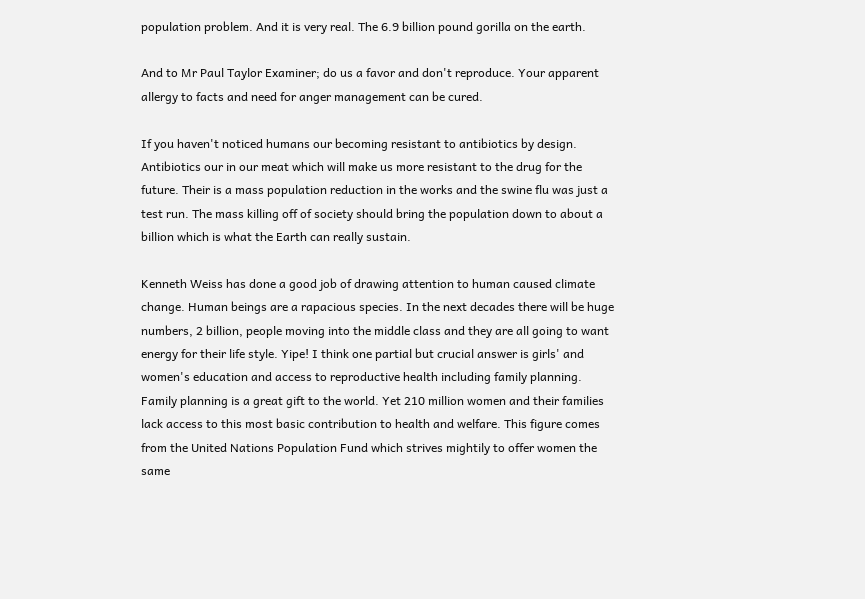population problem. And it is very real. The 6.9 billion pound gorilla on the earth.

And to Mr Paul Taylor Examiner; do us a favor and don't reproduce. Your apparent allergy to facts and need for anger management can be cured.

If you haven't noticed humans our becoming resistant to antibiotics by design. Antibiotics our in our meat which will make us more resistant to the drug for the future. Their is a mass population reduction in the works and the swine flu was just a test run. The mass killing off of society should bring the population down to about a billion which is what the Earth can really sustain.

Kenneth Weiss has done a good job of drawing attention to human caused climate change. Human beings are a rapacious species. In the next decades there will be huge numbers, 2 billion, people moving into the middle class and they are all going to want energy for their life style. Yipe! I think one partial but crucial answer is girls' and women's education and access to reproductive health including family planning. Family planning is a great gift to the world. Yet 210 million women and their families lack access to this most basic contribution to health and welfare. This figure comes from the United Nations Population Fund which strives mightily to offer women the same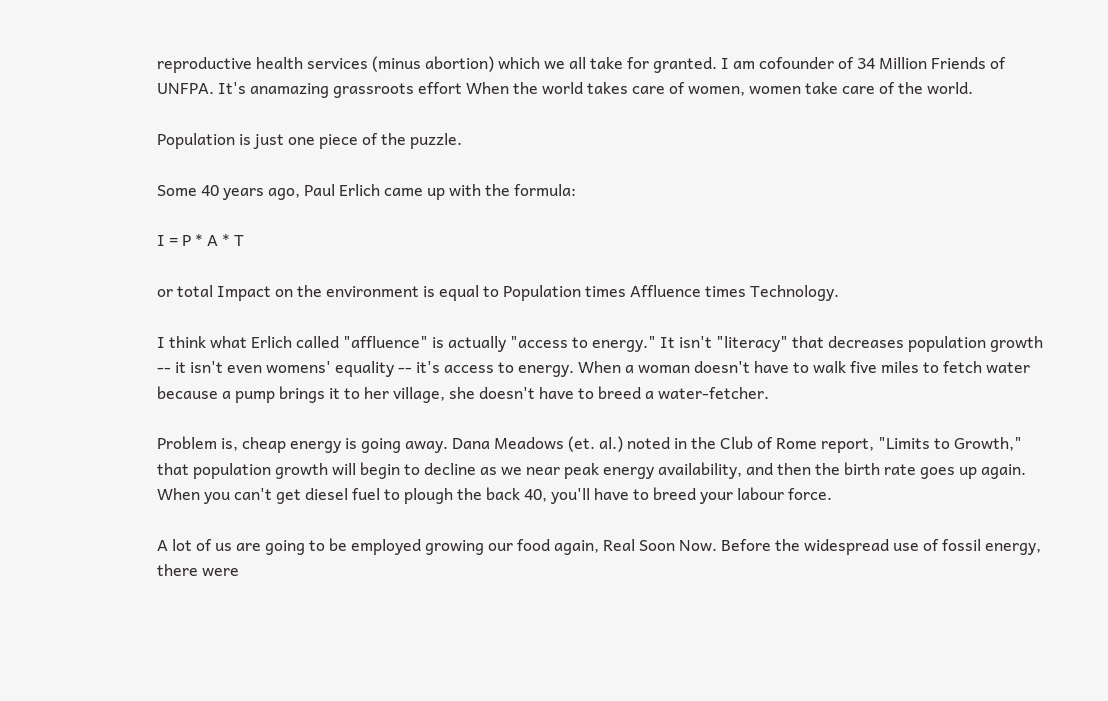reproductive health services (minus abortion) which we all take for granted. I am cofounder of 34 Million Friends of UNFPA. It's anamazing grassroots effort When the world takes care of women, women take care of the world.

Population is just one piece of the puzzle.

Some 40 years ago, Paul Erlich came up with the formula:

I = P * A * T

or total Impact on the environment is equal to Population times Affluence times Technology.

I think what Erlich called "affluence" is actually "access to energy." It isn't "literacy" that decreases population growth -- it isn't even womens' equality -- it's access to energy. When a woman doesn't have to walk five miles to fetch water because a pump brings it to her village, she doesn't have to breed a water-fetcher.

Problem is, cheap energy is going away. Dana Meadows (et. al.) noted in the Club of Rome report, "Limits to Growth," that population growth will begin to decline as we near peak energy availability, and then the birth rate goes up again. When you can't get diesel fuel to plough the back 40, you'll have to breed your labour force.

A lot of us are going to be employed growing our food again, Real Soon Now. Before the widespread use of fossil energy, there were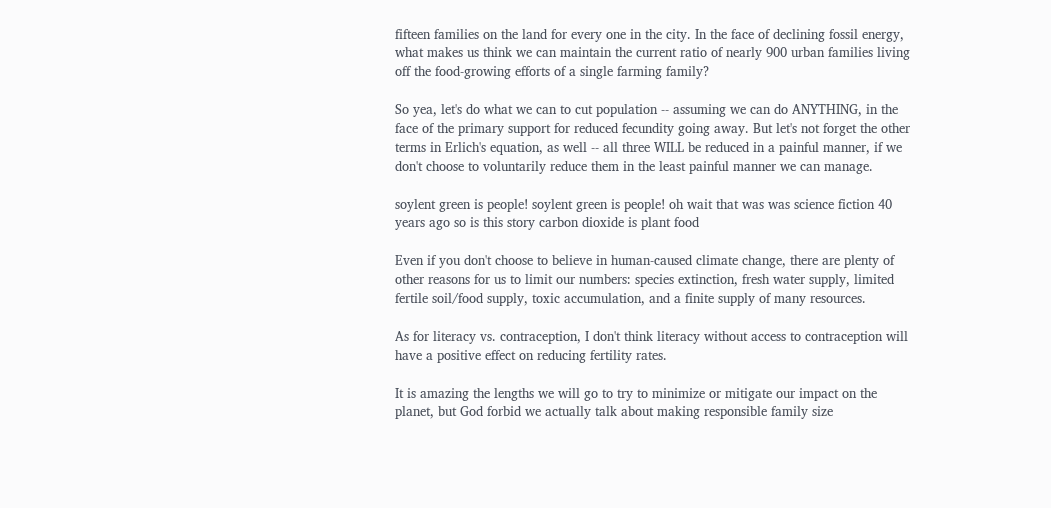fifteen families on the land for every one in the city. In the face of declining fossil energy, what makes us think we can maintain the current ratio of nearly 900 urban families living off the food-growing efforts of a single farming family?

So yea, let's do what we can to cut population -- assuming we can do ANYTHING, in the face of the primary support for reduced fecundity going away. But let's not forget the other terms in Erlich's equation, as well -- all three WILL be reduced in a painful manner, if we don't choose to voluntarily reduce them in the least painful manner we can manage.

soylent green is people! soylent green is people! oh wait that was was science fiction 40 years ago so is this story carbon dioxide is plant food

Even if you don't choose to believe in human-caused climate change, there are plenty of other reasons for us to limit our numbers: species extinction, fresh water supply, limited fertile soil/food supply, toxic accumulation, and a finite supply of many resources.

As for literacy vs. contraception, I don't think literacy without access to contraception will have a positive effect on reducing fertility rates.

It is amazing the lengths we will go to try to minimize or mitigate our impact on the planet, but God forbid we actually talk about making responsible family size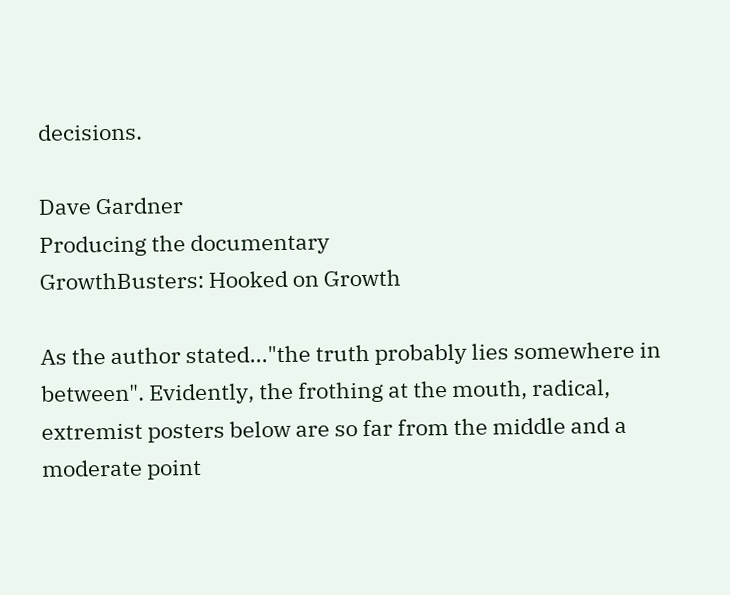decisions.

Dave Gardner
Producing the documentary
GrowthBusters: Hooked on Growth

As the author stated..."the truth probably lies somewhere in between". Evidently, the frothing at the mouth, radical, extremist posters below are so far from the middle and a moderate point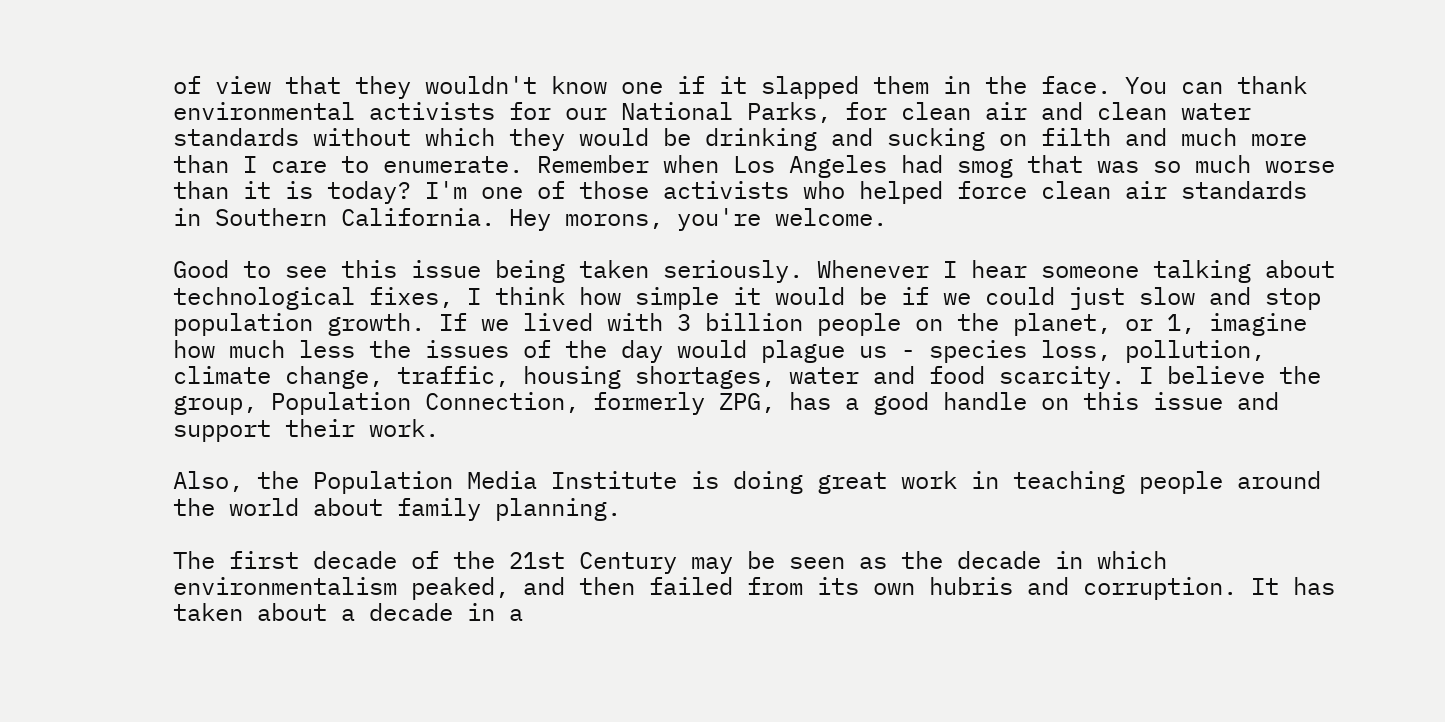of view that they wouldn't know one if it slapped them in the face. You can thank environmental activists for our National Parks, for clean air and clean water standards without which they would be drinking and sucking on filth and much more than I care to enumerate. Remember when Los Angeles had smog that was so much worse than it is today? I'm one of those activists who helped force clean air standards in Southern California. Hey morons, you're welcome.

Good to see this issue being taken seriously. Whenever I hear someone talking about technological fixes, I think how simple it would be if we could just slow and stop population growth. If we lived with 3 billion people on the planet, or 1, imagine how much less the issues of the day would plague us - species loss, pollution, climate change, traffic, housing shortages, water and food scarcity. I believe the group, Population Connection, formerly ZPG, has a good handle on this issue and support their work.

Also, the Population Media Institute is doing great work in teaching people around the world about family planning.

The first decade of the 21st Century may be seen as the decade in which environmentalism peaked, and then failed from its own hubris and corruption. It has taken about a decade in a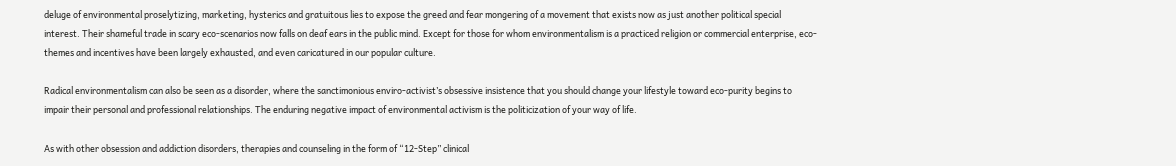deluge of environmental proselytizing, marketing, hysterics and gratuitous lies to expose the greed and fear mongering of a movement that exists now as just another political special interest. Their shameful trade in scary eco-scenarios now falls on deaf ears in the public mind. Except for those for whom environmentalism is a practiced religion or commercial enterprise, eco-themes and incentives have been largely exhausted, and even caricatured in our popular culture.

Radical environmentalism can also be seen as a disorder, where the sanctimonious enviro-activist’s obsessive insistence that you should change your lifestyle toward eco-purity begins to impair their personal and professional relationships. The enduring negative impact of environmental activism is the politicization of your way of life.

As with other obsession and addiction disorders, therapies and counseling in the form of “12-Step” clinical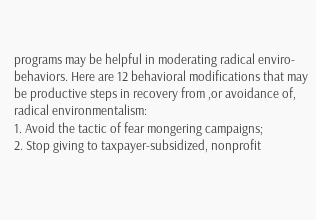programs may be helpful in moderating radical enviro-behaviors. Here are 12 behavioral modifications that may be productive steps in recovery from ,or avoidance of, radical environmentalism:
1. Avoid the tactic of fear mongering campaigns;
2. Stop giving to taxpayer-subsidized, nonprofit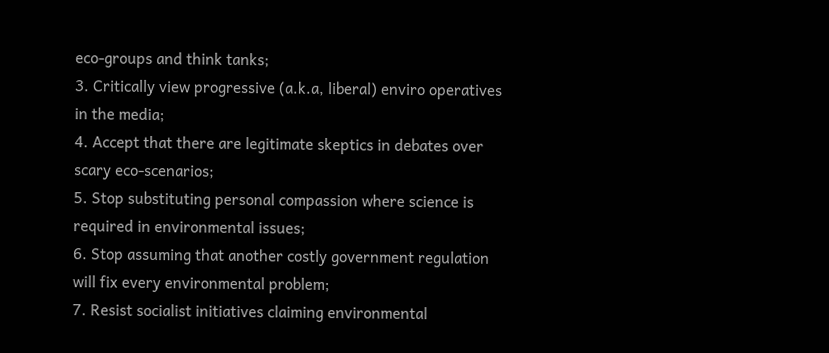eco-groups and think tanks;
3. Critically view progressive (a.k.a, liberal) enviro operatives in the media;
4. Accept that there are legitimate skeptics in debates over scary eco-scenarios;
5. Stop substituting personal compassion where science is required in environmental issues;
6. Stop assuming that another costly government regulation will fix every environmental problem;
7. Resist socialist initiatives claiming environmental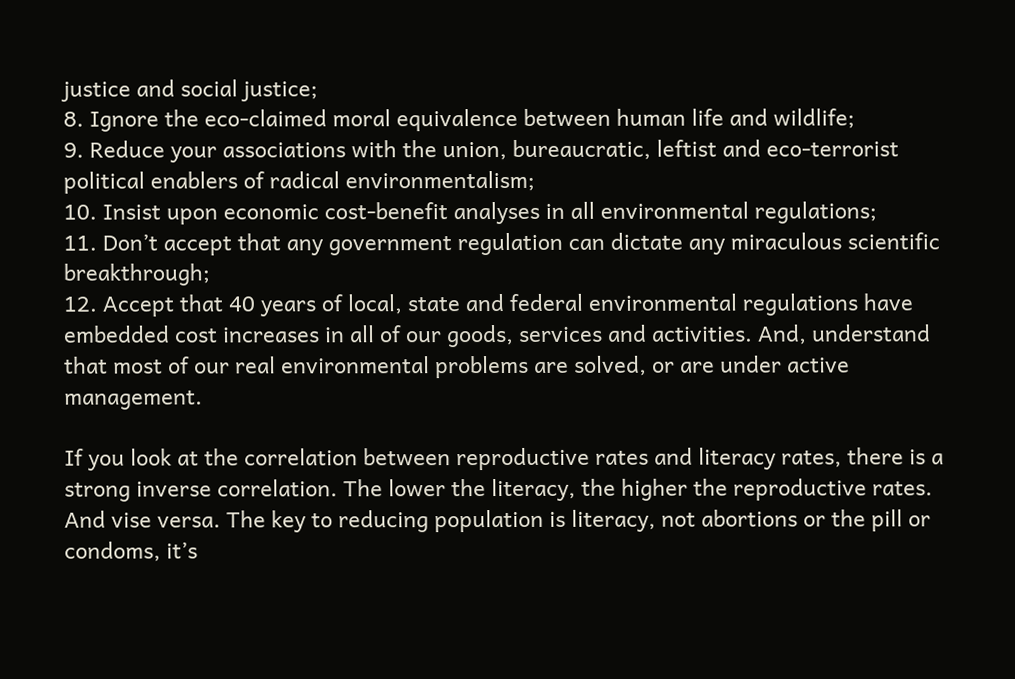justice and social justice;
8. Ignore the eco-claimed moral equivalence between human life and wildlife;
9. Reduce your associations with the union, bureaucratic, leftist and eco-terrorist political enablers of radical environmentalism;
10. Insist upon economic cost-benefit analyses in all environmental regulations;
11. Don’t accept that any government regulation can dictate any miraculous scientific breakthrough;
12. Accept that 40 years of local, state and federal environmental regulations have embedded cost increases in all of our goods, services and activities. And, understand that most of our real environmental problems are solved, or are under active management.

If you look at the correlation between reproductive rates and literacy rates, there is a strong inverse correlation. The lower the literacy, the higher the reproductive rates. And vise versa. The key to reducing population is literacy, not abortions or the pill or condoms, it’s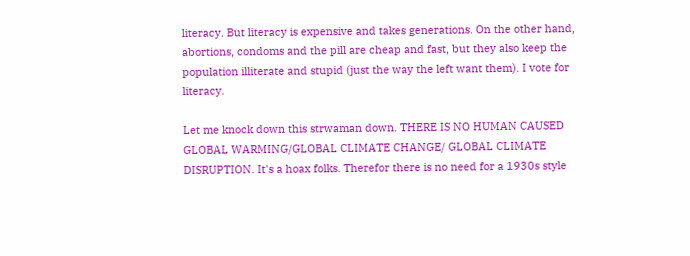literacy. But literacy is expensive and takes generations. On the other hand, abortions, condoms and the pill are cheap and fast, but they also keep the population illiterate and stupid (just the way the left want them). I vote for literacy.

Let me knock down this strwaman down. THERE IS NO HUMAN CAUSED GLOBAL WARMING/GLOBAL CLIMATE CHANGE/ GLOBAL CLIMATE DISRUPTION. It's a hoax folks. Therefor there is no need for a 1930s style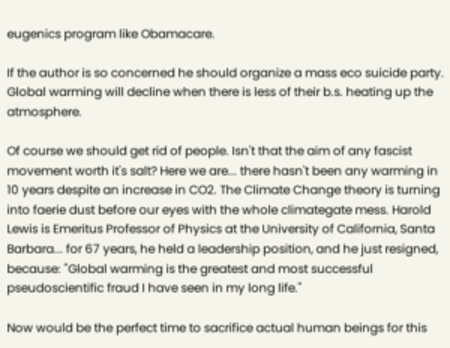eugenics program like Obamacare.

If the author is so concerned he should organize a mass eco suicide party. Global warming will decline when there is less of their b.s. heating up the atmosphere.

Of course we should get rid of people. Isn't that the aim of any fascist movement worth it's salt? Here we are... there hasn't been any warming in 10 years despite an increase in CO2. The Climate Change theory is turning into faerie dust before our eyes with the whole climategate mess. Harold Lewis is Emeritus Professor of Physics at the University of California, Santa Barbara... for 67 years, he held a leadership position, and he just resigned, because: "Global warming is the greatest and most successful pseudoscientific fraud I have seen in my long life."

Now would be the perfect time to sacrifice actual human beings for this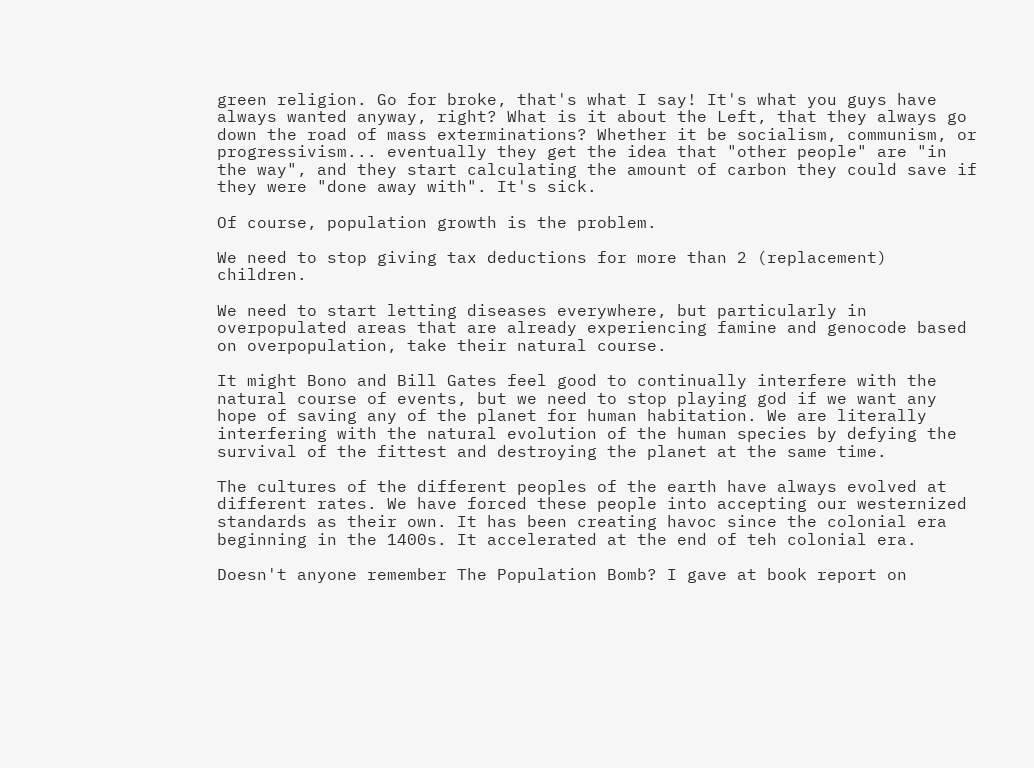green religion. Go for broke, that's what I say! It's what you guys have always wanted anyway, right? What is it about the Left, that they always go down the road of mass exterminations? Whether it be socialism, communism, or progressivism... eventually they get the idea that "other people" are "in the way", and they start calculating the amount of carbon they could save if they were "done away with". It's sick.

Of course, population growth is the problem.

We need to stop giving tax deductions for more than 2 (replacement) children.

We need to start letting diseases everywhere, but particularly in overpopulated areas that are already experiencing famine and genocode based on overpopulation, take their natural course.

It might Bono and Bill Gates feel good to continually interfere with the natural course of events, but we need to stop playing god if we want any hope of saving any of the planet for human habitation. We are literally interfering with the natural evolution of the human species by defying the survival of the fittest and destroying the planet at the same time.

The cultures of the different peoples of the earth have always evolved at different rates. We have forced these people into accepting our westernized standards as their own. It has been creating havoc since the colonial era beginning in the 1400s. It accelerated at the end of teh colonial era.

Doesn't anyone remember The Population Bomb? I gave at book report on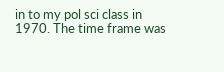in to my pol sci class in 1970. The time frame was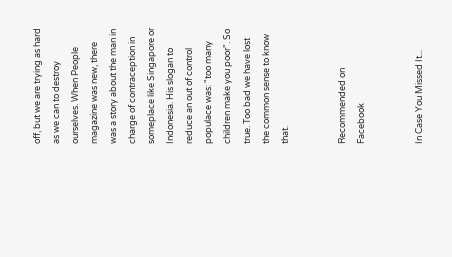off, but we are trying as hard as we can to destroy ourselves. When People magazine was new, there was a story about the man in charge of contraception in someplace like Singapore or Indonesia. His slogan to reduce an out of control populace was: "too many children make you poor". So true. Too bad we have lost the common sense to know that.


Recommended on Facebook


In Case You Missed It...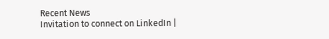Recent News
Invitation to connect on LinkedIn |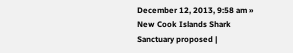December 12, 2013, 9:58 am »
New Cook Islands Shark Sanctuary proposed |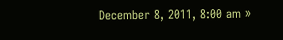December 8, 2011, 8:00 am »